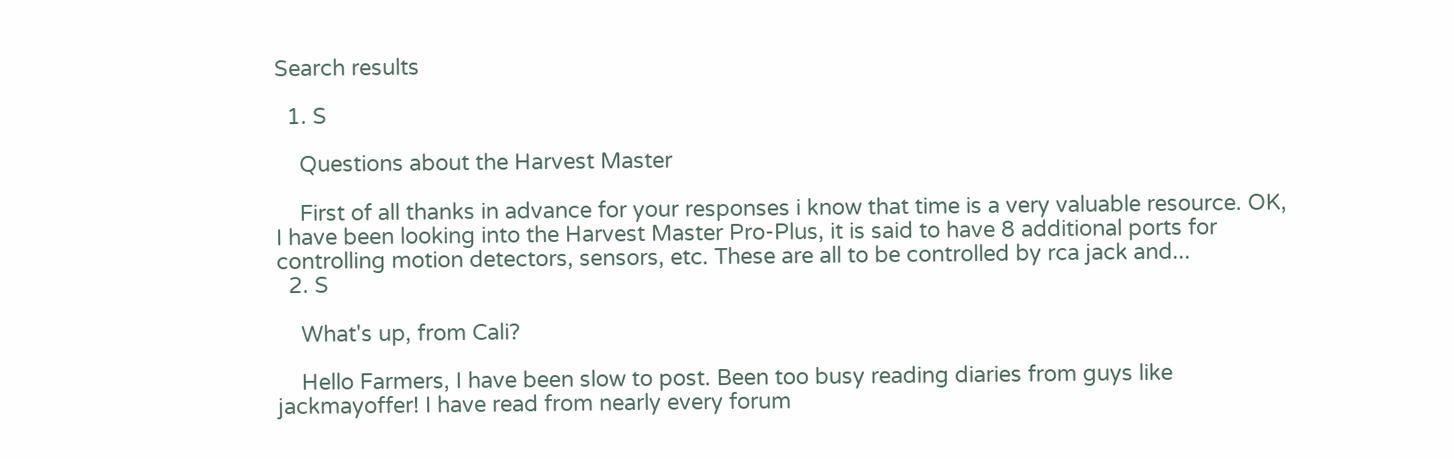Search results

  1. S

    Questions about the Harvest Master

    First of all thanks in advance for your responses i know that time is a very valuable resource. OK, I have been looking into the Harvest Master Pro-Plus, it is said to have 8 additional ports for controlling motion detectors, sensors, etc. These are all to be controlled by rca jack and...
  2. S

    What's up, from Cali?

    Hello Farmers, I have been slow to post. Been too busy reading diaries from guys like jackmayoffer! I have read from nearly every forum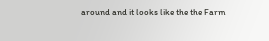around and it looks like the the Farm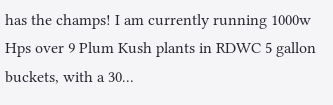has the champs! I am currently running 1000w Hps over 9 Plum Kush plants in RDWC 5 gallon buckets, with a 30...